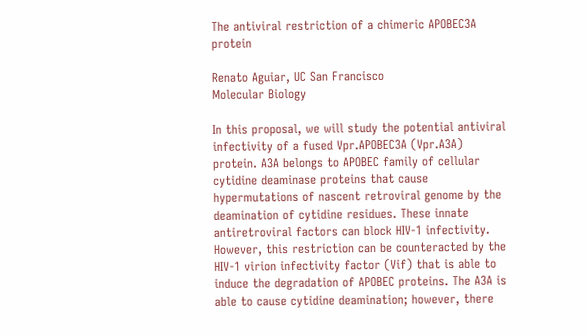The antiviral restriction of a chimeric APOBEC3A protein

Renato Aguiar, UC San Francisco
Molecular Biology

In this proposal, we will study the potential antiviral infectivity of a fused Vpr.APOBEC3A (Vpr.A3A) protein. A3A belongs to APOBEC family of cellular cytidine deaminase proteins that cause hypermutations of nascent retroviral genome by the deamination of cytidine residues. These innate antiretroviral factors can block HIV-1 infectivity. However, this restriction can be counteracted by the HIV-1 virion infectivity factor (Vif) that is able to induce the degradation of APOBEC proteins. The A3A is able to cause cytidine deamination; however, there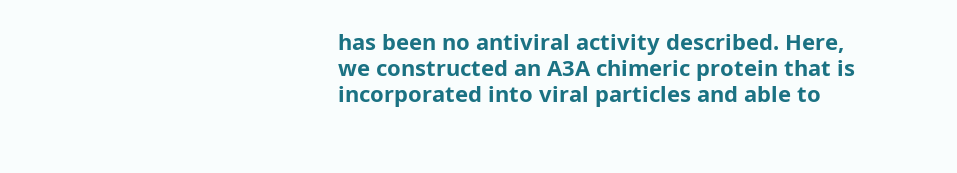has been no antiviral activity described. Here, we constructed an A3A chimeric protein that is incorporated into viral particles and able to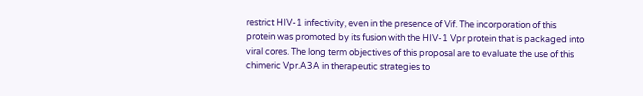restrict HIV-1 infectivity, even in the presence of Vif. The incorporation of this protein was promoted by its fusion with the HIV-1 Vpr protein that is packaged into viral cores. The long term objectives of this proposal are to evaluate the use of this chimeric Vpr.A3A in therapeutic strategies to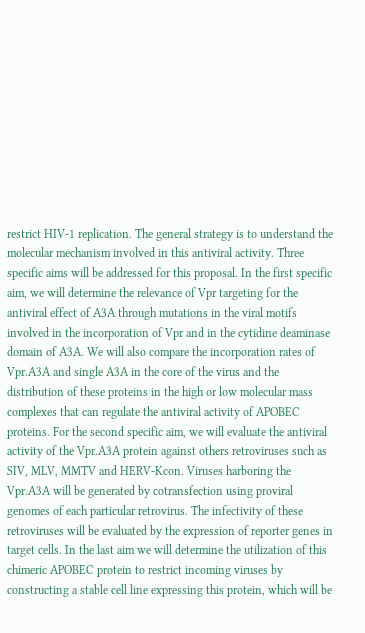restrict HIV-1 replication. The general strategy is to understand the molecular mechanism involved in this antiviral activity. Three specific aims will be addressed for this proposal. In the first specific aim, we will determine the relevance of Vpr targeting for the antiviral effect of A3A through mutations in the viral motifs involved in the incorporation of Vpr and in the cytidine deaminase domain of A3A. We will also compare the incorporation rates of Vpr.A3A and single A3A in the core of the virus and the distribution of these proteins in the high or low molecular mass complexes that can regulate the antiviral activity of APOBEC proteins. For the second specific aim, we will evaluate the antiviral activity of the Vpr.A3A protein against others retroviruses such as SIV, MLV, MMTV and HERV-Kcon. Viruses harboring the Vpr.A3A will be generated by cotransfection using proviral genomes of each particular retrovirus. The infectivity of these retroviruses will be evaluated by the expression of reporter genes in target cells. In the last aim we will determine the utilization of this chimeric APOBEC protein to restrict incoming viruses by constructing a stable cell line expressing this protein, which will be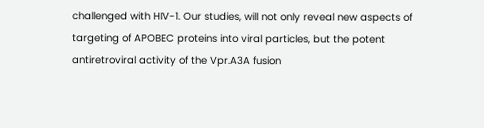challenged with HIV-1. Our studies, will not only reveal new aspects of targeting of APOBEC proteins into viral particles, but the potent antiretroviral activity of the Vpr.A3A fusion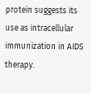protein suggests its use as intracellular immunization in AIDS therapy.